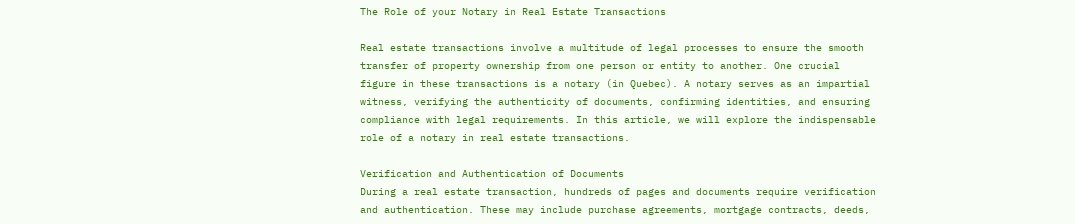The Role of your Notary in Real Estate Transactions

Real estate transactions involve a multitude of legal processes to ensure the smooth transfer of property ownership from one person or entity to another. One crucial figure in these transactions is a notary (in Quebec). A notary serves as an impartial witness, verifying the authenticity of documents, confirming identities, and ensuring compliance with legal requirements. In this article, we will explore the indispensable role of a notary in real estate transactions.

Verification and Authentication of Documents
During a real estate transaction, hundreds of pages and documents require verification and authentication. These may include purchase agreements, mortgage contracts, deeds,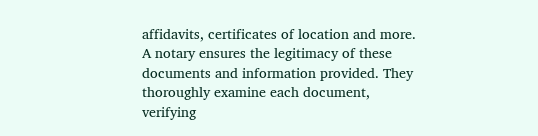affidavits, certificates of location and more. A notary ensures the legitimacy of these documents and information provided. They thoroughly examine each document, verifying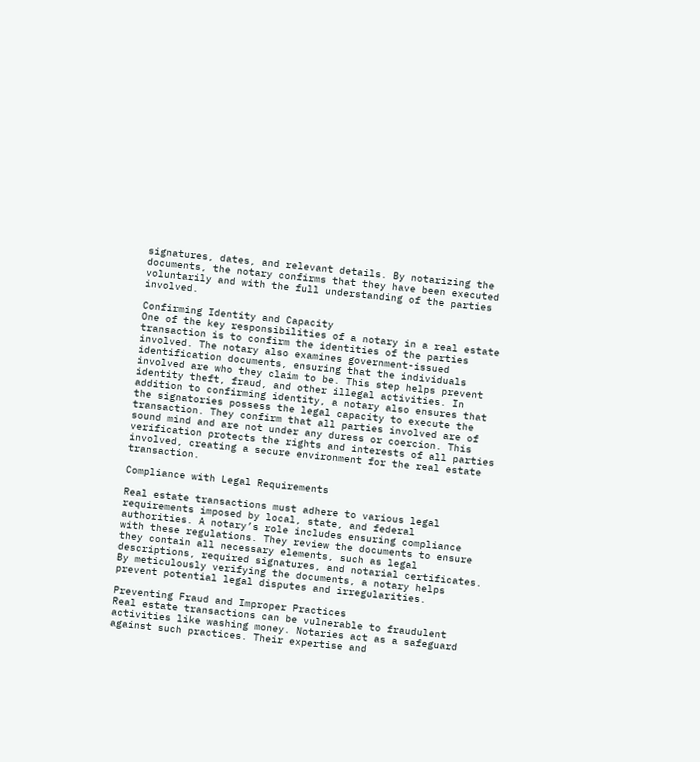signatures, dates, and relevant details. By notarizing the documents, the notary confirms that they have been executed voluntarily and with the full understanding of the parties involved.

Confirming Identity and Capacity
One of the key responsibilities of a notary in a real estate transaction is to confirm the identities of the parties involved. The notary also examines government-issued identification documents, ensuring that the individuals involved are who they claim to be. This step helps prevent identity theft, fraud, and other illegal activities. In addition to confirming identity, a notary also ensures that the signatories possess the legal capacity to execute the transaction. They confirm that all parties involved are of sound mind and are not under any duress or coercion. This verification protects the rights and interests of all parties involved, creating a secure environment for the real estate transaction.

Compliance with Legal Requirements

Real estate transactions must adhere to various legal requirements imposed by local, state, and federal authorities. A notary’s role includes ensuring compliance with these regulations. They review the documents to ensure they contain all necessary elements, such as legal descriptions, required signatures, and notarial certificates. By meticulously verifying the documents, a notary helps prevent potential legal disputes and irregularities.

Preventing Fraud and Improper Practices
Real estate transactions can be vulnerable to fraudulent activities like washing money. Notaries act as a safeguard against such practices. Their expertise and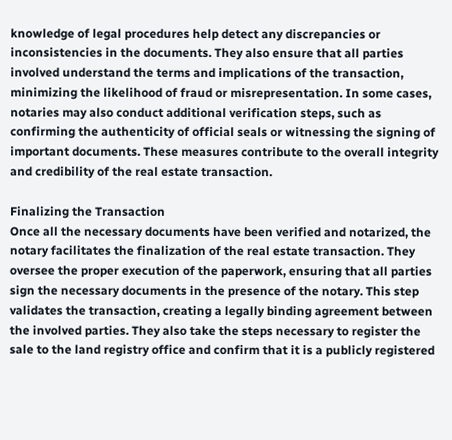knowledge of legal procedures help detect any discrepancies or inconsistencies in the documents. They also ensure that all parties involved understand the terms and implications of the transaction, minimizing the likelihood of fraud or misrepresentation. In some cases, notaries may also conduct additional verification steps, such as confirming the authenticity of official seals or witnessing the signing of important documents. These measures contribute to the overall integrity and credibility of the real estate transaction.

Finalizing the Transaction
Once all the necessary documents have been verified and notarized, the notary facilitates the finalization of the real estate transaction. They oversee the proper execution of the paperwork, ensuring that all parties sign the necessary documents in the presence of the notary. This step validates the transaction, creating a legally binding agreement between the involved parties. They also take the steps necessary to register the sale to the land registry office and confirm that it is a publicly registered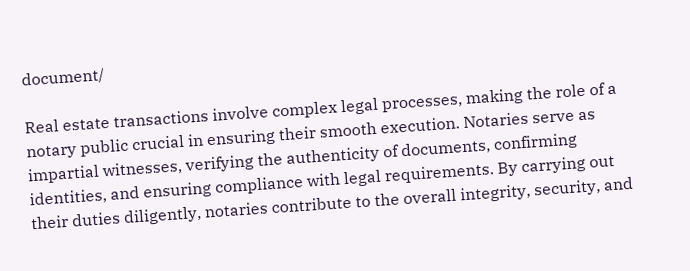document/

Real estate transactions involve complex legal processes, making the role of a notary public crucial in ensuring their smooth execution. Notaries serve as impartial witnesses, verifying the authenticity of documents, confirming identities, and ensuring compliance with legal requirements. By carrying out their duties diligently, notaries contribute to the overall integrity, security, and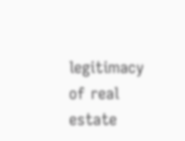legitimacy of real estate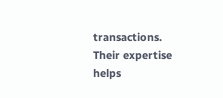transactions. Their expertise helps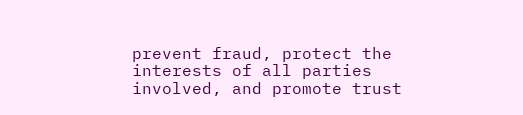prevent fraud, protect the interests of all parties involved, and promote trust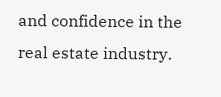and confidence in the real estate industry.